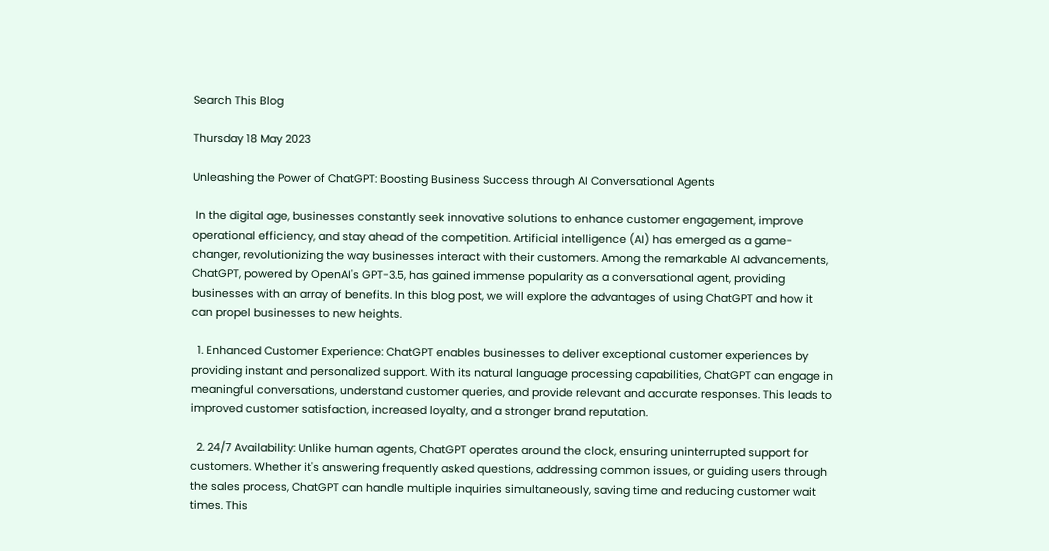Search This Blog

Thursday 18 May 2023

Unleashing the Power of ChatGPT: Boosting Business Success through AI Conversational Agents

 In the digital age, businesses constantly seek innovative solutions to enhance customer engagement, improve operational efficiency, and stay ahead of the competition. Artificial intelligence (AI) has emerged as a game-changer, revolutionizing the way businesses interact with their customers. Among the remarkable AI advancements, ChatGPT, powered by OpenAI's GPT-3.5, has gained immense popularity as a conversational agent, providing businesses with an array of benefits. In this blog post, we will explore the advantages of using ChatGPT and how it can propel businesses to new heights.

  1. Enhanced Customer Experience: ChatGPT enables businesses to deliver exceptional customer experiences by providing instant and personalized support. With its natural language processing capabilities, ChatGPT can engage in meaningful conversations, understand customer queries, and provide relevant and accurate responses. This leads to improved customer satisfaction, increased loyalty, and a stronger brand reputation.

  2. 24/7 Availability: Unlike human agents, ChatGPT operates around the clock, ensuring uninterrupted support for customers. Whether it's answering frequently asked questions, addressing common issues, or guiding users through the sales process, ChatGPT can handle multiple inquiries simultaneously, saving time and reducing customer wait times. This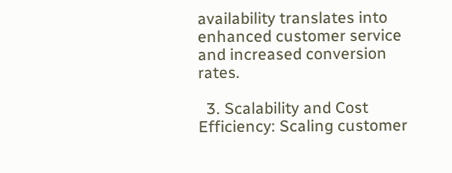availability translates into enhanced customer service and increased conversion rates.

  3. Scalability and Cost Efficiency: Scaling customer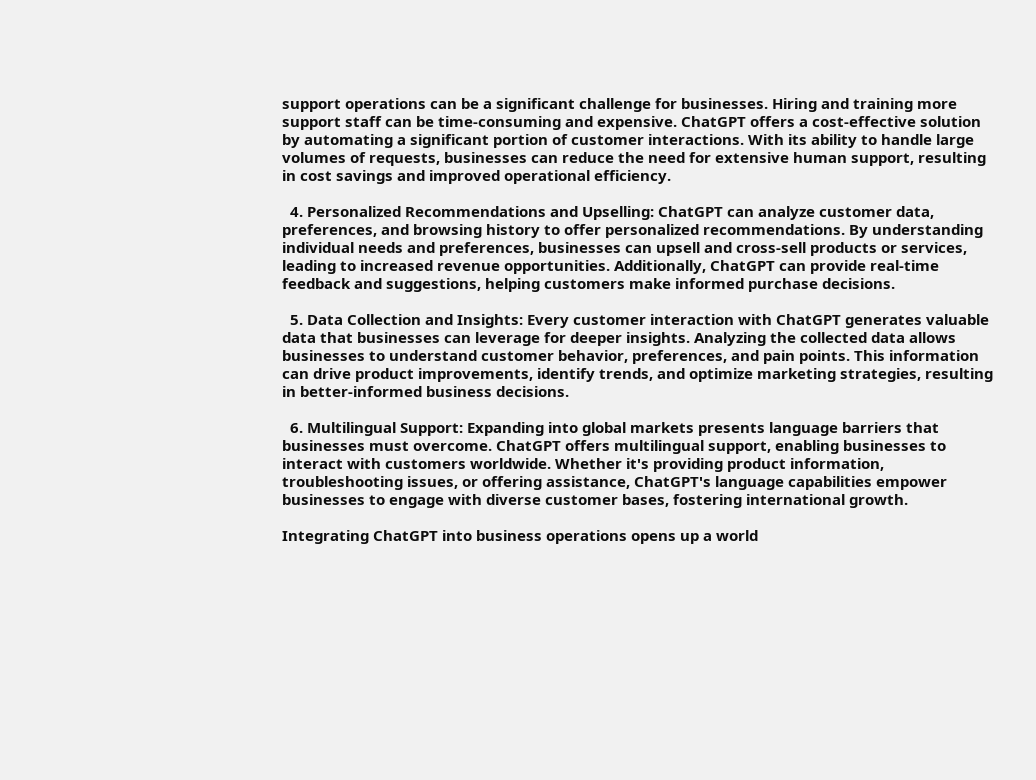support operations can be a significant challenge for businesses. Hiring and training more support staff can be time-consuming and expensive. ChatGPT offers a cost-effective solution by automating a significant portion of customer interactions. With its ability to handle large volumes of requests, businesses can reduce the need for extensive human support, resulting in cost savings and improved operational efficiency.

  4. Personalized Recommendations and Upselling: ChatGPT can analyze customer data, preferences, and browsing history to offer personalized recommendations. By understanding individual needs and preferences, businesses can upsell and cross-sell products or services, leading to increased revenue opportunities. Additionally, ChatGPT can provide real-time feedback and suggestions, helping customers make informed purchase decisions.

  5. Data Collection and Insights: Every customer interaction with ChatGPT generates valuable data that businesses can leverage for deeper insights. Analyzing the collected data allows businesses to understand customer behavior, preferences, and pain points. This information can drive product improvements, identify trends, and optimize marketing strategies, resulting in better-informed business decisions.

  6. Multilingual Support: Expanding into global markets presents language barriers that businesses must overcome. ChatGPT offers multilingual support, enabling businesses to interact with customers worldwide. Whether it's providing product information, troubleshooting issues, or offering assistance, ChatGPT's language capabilities empower businesses to engage with diverse customer bases, fostering international growth.

Integrating ChatGPT into business operations opens up a world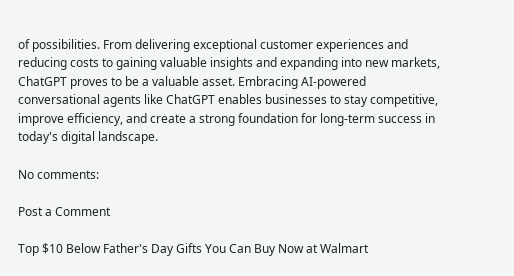of possibilities. From delivering exceptional customer experiences and reducing costs to gaining valuable insights and expanding into new markets, ChatGPT proves to be a valuable asset. Embracing AI-powered conversational agents like ChatGPT enables businesses to stay competitive, improve efficiency, and create a strong foundation for long-term success in today's digital landscape.

No comments:

Post a Comment

Top $10 Below Father's Day Gifts You Can Buy Now at Walmart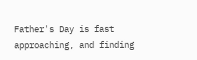Father's Day is fast approaching, and finding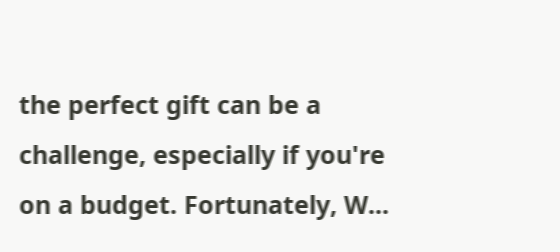the perfect gift can be a challenge, especially if you're on a budget. Fortunately, W...